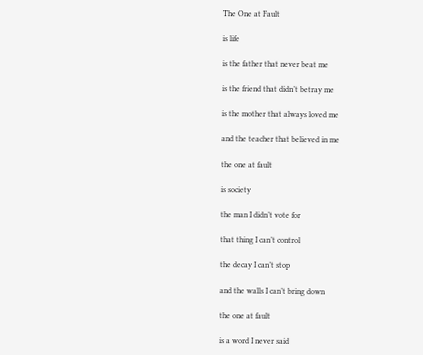The One at Fault

is life

is the father that never beat me

is the friend that didn’t betray me

is the mother that always loved me

and the teacher that believed in me

the one at fault

is society

the man I didn’t vote for

that thing I can’t control

the decay I can’t stop

and the walls I can’t bring down

the one at fault

is a word I never said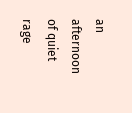an afternoon of quiet rage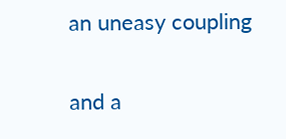an uneasy coupling

and a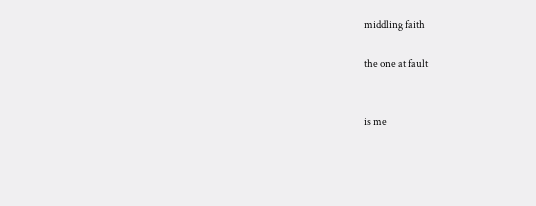middling faith

the one at fault


is me